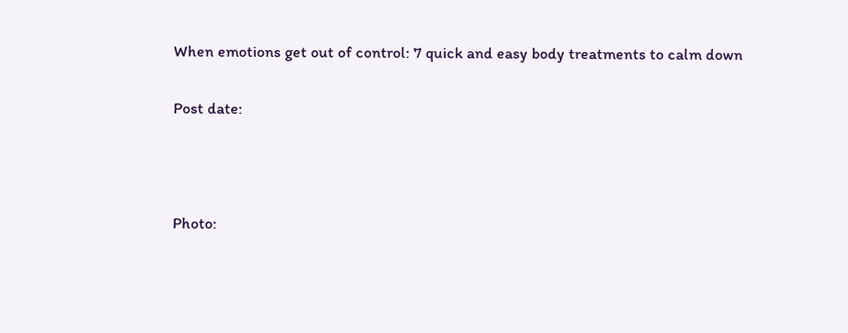When emotions get out of control: 7 quick and easy body treatments to calm down

Post date:



Photo: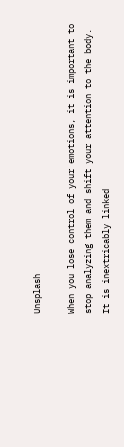Unsplash

When you lose control of your emotions, it is important to stop analyzing them and shift your attention to the body. It is inextricably linked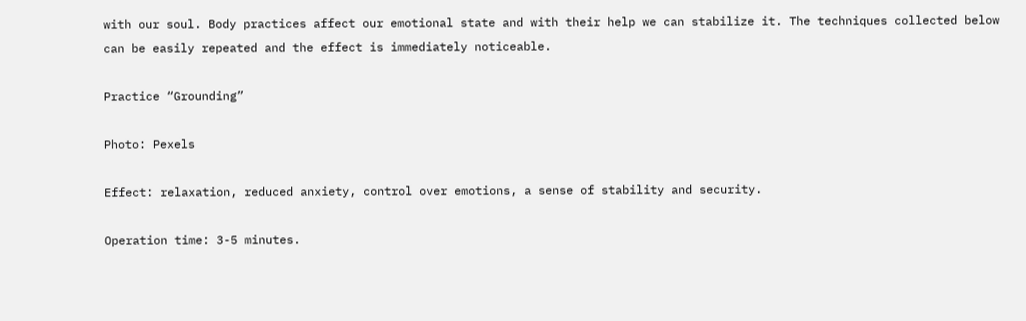with our soul. Body practices affect our emotional state and with their help we can stabilize it. The techniques collected below can be easily repeated and the effect is immediately noticeable.

Practice “Grounding”

Photo: Pexels

Effect: relaxation, reduced anxiety, control over emotions, a sense of stability and security.

Operation time: 3-5 minutes.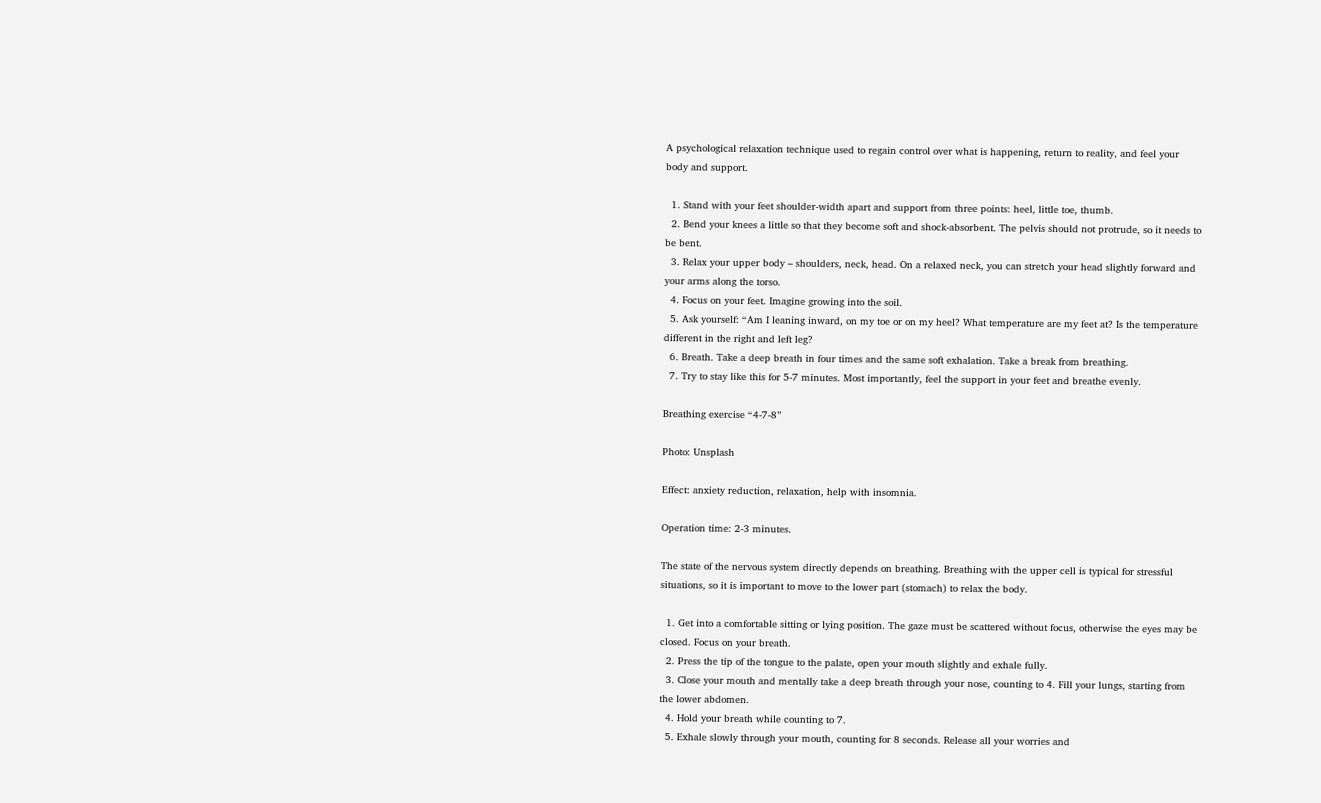A psychological relaxation technique used to regain control over what is happening, return to reality, and feel your body and support.

  1. Stand with your feet shoulder-width apart and support from three points: heel, little toe, thumb.
  2. Bend your knees a little so that they become soft and shock-absorbent. The pelvis should not protrude, so it needs to be bent.
  3. Relax your upper body – shoulders, neck, head. On a relaxed neck, you can stretch your head slightly forward and your arms along the torso.
  4. Focus on your feet. Imagine growing into the soil.
  5. Ask yourself: “Am I leaning inward, on my toe or on my heel? What temperature are my feet at? Is the temperature different in the right and left leg?
  6. Breath. Take a deep breath in four times and the same soft exhalation. Take a break from breathing.
  7. Try to stay like this for 5-7 minutes. Most importantly, feel the support in your feet and breathe evenly.

Breathing exercise “4-7-8”

Photo: Unsplash

Effect: anxiety reduction, relaxation, help with insomnia.

Operation time: 2-3 minutes.

The state of the nervous system directly depends on breathing. Breathing with the upper cell is typical for stressful situations, so it is important to move to the lower part (stomach) to relax the body.

  1. Get into a comfortable sitting or lying position. The gaze must be scattered without focus, otherwise the eyes may be closed. Focus on your breath.
  2. Press the tip of the tongue to the palate, open your mouth slightly and exhale fully.
  3. Close your mouth and mentally take a deep breath through your nose, counting to 4. Fill your lungs, starting from the lower abdomen.
  4. Hold your breath while counting to 7.
  5. Exhale slowly through your mouth, counting for 8 seconds. Release all your worries and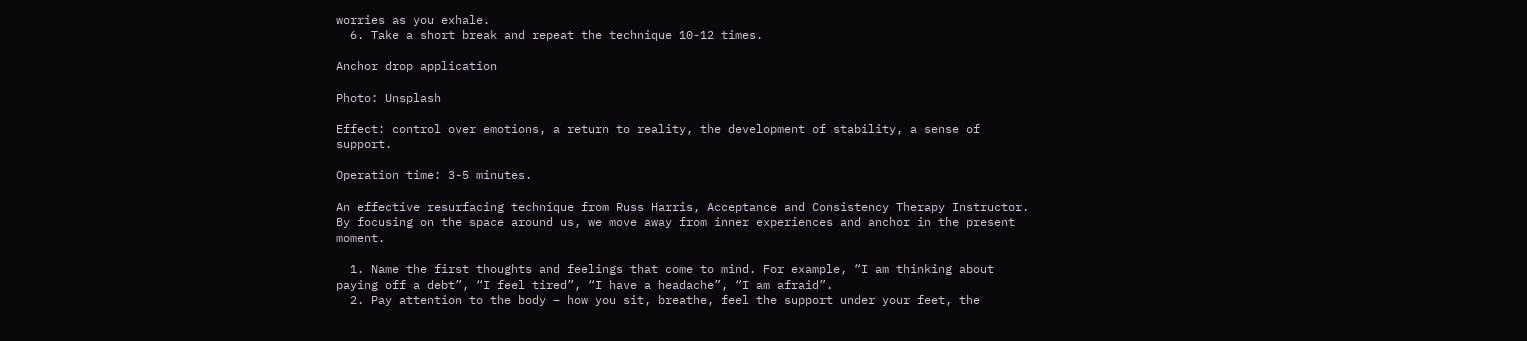worries as you exhale.
  6. Take a short break and repeat the technique 10-12 times.

Anchor drop application

Photo: Unsplash

Effect: control over emotions, a return to reality, the development of stability, a sense of support.

Operation time: 3-5 minutes.

An effective resurfacing technique from Russ Harris, Acceptance and Consistency Therapy Instructor. By focusing on the space around us, we move away from inner experiences and anchor in the present moment.

  1. Name the first thoughts and feelings that come to mind. For example, “I am thinking about paying off a debt”, “I feel tired”, “I have a headache”, “I am afraid”.
  2. Pay attention to the body – how you sit, breathe, feel the support under your feet, the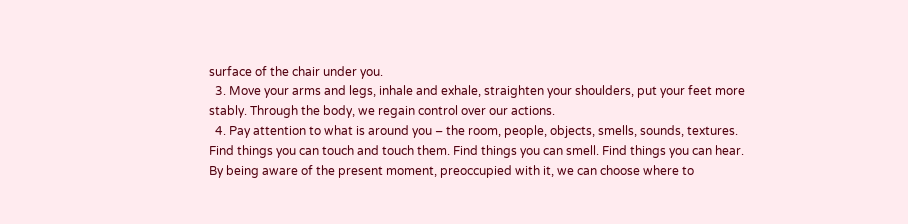surface of the chair under you.
  3. Move your arms and legs, inhale and exhale, straighten your shoulders, put your feet more stably. Through the body, we regain control over our actions.
  4. Pay attention to what is around you – the room, people, objects, smells, sounds, textures. Find things you can touch and touch them. Find things you can smell. Find things you can hear. By being aware of the present moment, preoccupied with it, we can choose where to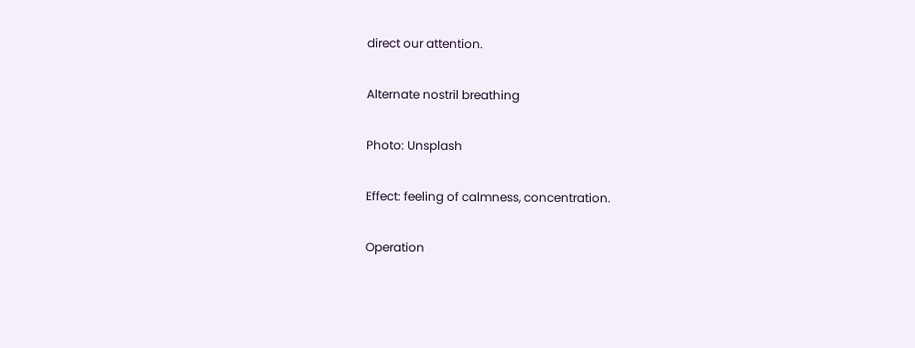direct our attention.

Alternate nostril breathing

Photo: Unsplash

Effect: feeling of calmness, concentration.

Operation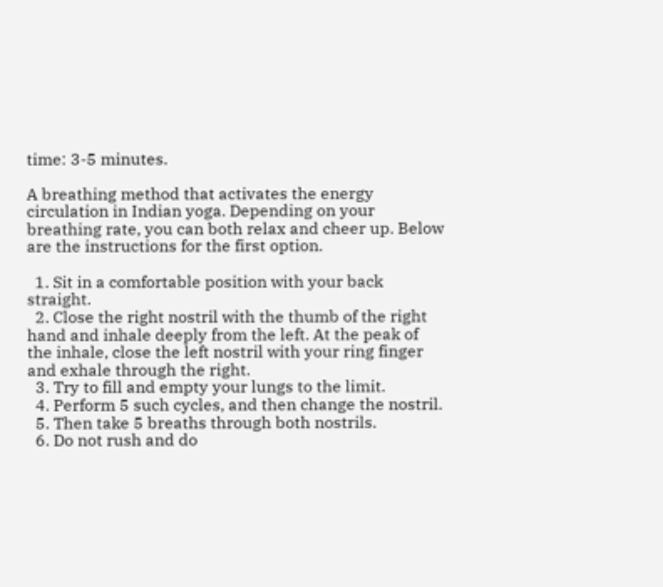time: 3-5 minutes.

A breathing method that activates the energy circulation in Indian yoga. Depending on your breathing rate, you can both relax and cheer up. Below are the instructions for the first option.

  1. Sit in a comfortable position with your back straight.
  2. Close the right nostril with the thumb of the right hand and inhale deeply from the left. At the peak of the inhale, close the left nostril with your ring finger and exhale through the right.
  3. Try to fill and empty your lungs to the limit.
  4. Perform 5 such cycles, and then change the nostril.
  5. Then take 5 breaths through both nostrils.
  6. Do not rush and do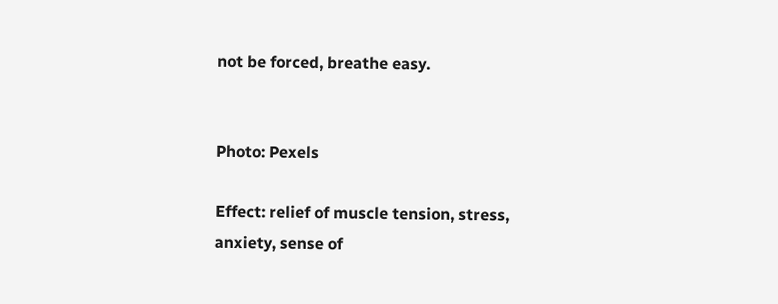not be forced, breathe easy.


Photo: Pexels

Effect: relief of muscle tension, stress, anxiety, sense of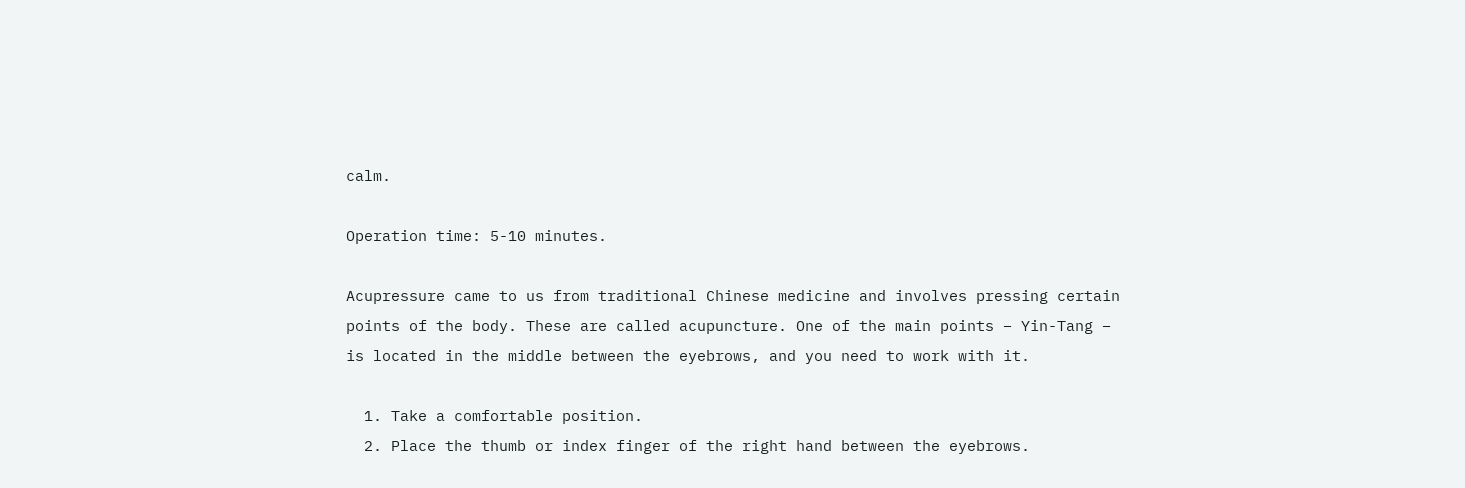calm.

Operation time: 5-10 minutes.

Acupressure came to us from traditional Chinese medicine and involves pressing certain points of the body. These are called acupuncture. One of the main points – Yin-Tang – is located in the middle between the eyebrows, and you need to work with it.

  1. Take a comfortable position.
  2. Place the thumb or index finger of the right hand between the eyebrows.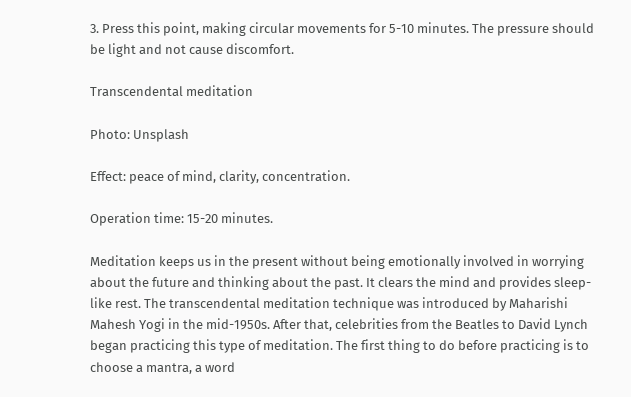3. Press this point, making circular movements for 5-10 minutes. The pressure should be light and not cause discomfort.

Transcendental meditation

Photo: Unsplash

Effect: peace of mind, clarity, concentration.

Operation time: 15-20 minutes.

Meditation keeps us in the present without being emotionally involved in worrying about the future and thinking about the past. It clears the mind and provides sleep-like rest. The transcendental meditation technique was introduced by Maharishi Mahesh Yogi in the mid-1950s. After that, celebrities from the Beatles to David Lynch began practicing this type of meditation. The first thing to do before practicing is to choose a mantra, a word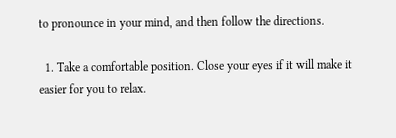to pronounce in your mind, and then follow the directions.

  1. Take a comfortable position. Close your eyes if it will make it easier for you to relax.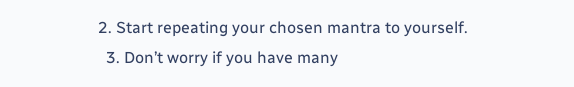2. Start repeating your chosen mantra to yourself.
  3. Don’t worry if you have many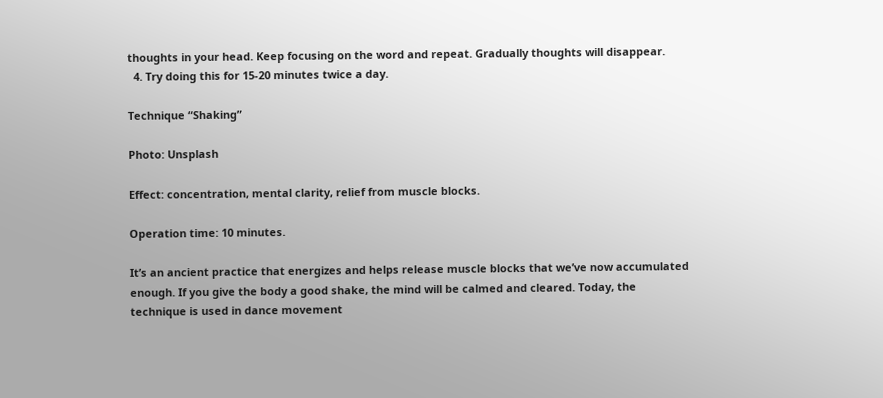thoughts in your head. Keep focusing on the word and repeat. Gradually thoughts will disappear.
  4. Try doing this for 15-20 minutes twice a day.

Technique “Shaking”

Photo: Unsplash

Effect: concentration, mental clarity, relief from muscle blocks.

Operation time: 10 minutes.

It’s an ancient practice that energizes and helps release muscle blocks that we’ve now accumulated enough. If you give the body a good shake, the mind will be calmed and cleared. Today, the technique is used in dance movement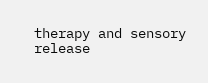therapy and sensory release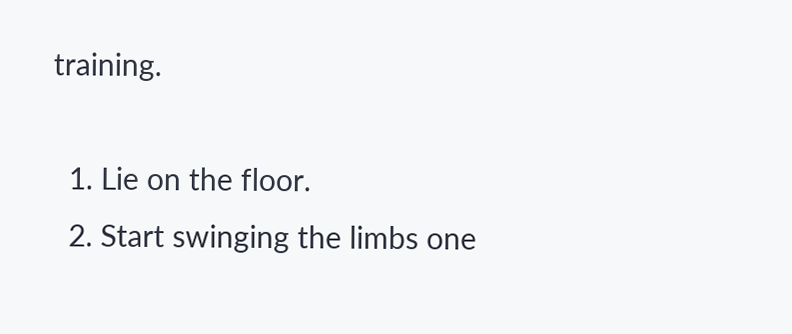training.

  1. Lie on the floor.
  2. Start swinging the limbs one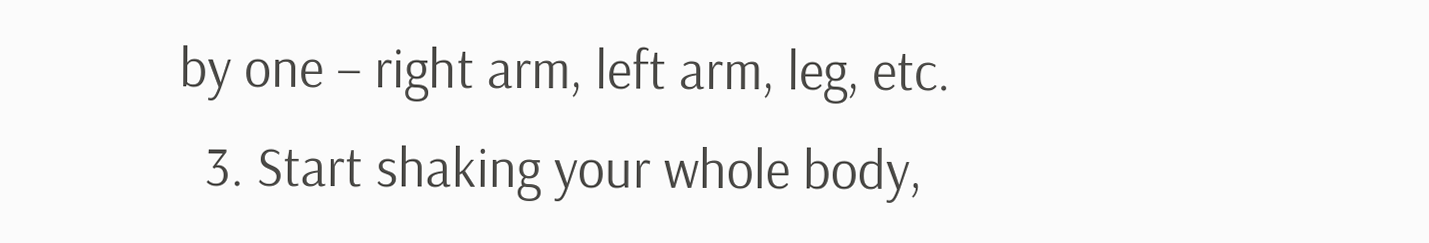by one – right arm, left arm, leg, etc.
  3. Start shaking your whole body,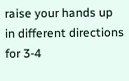raise your hands up in different directions for 3-4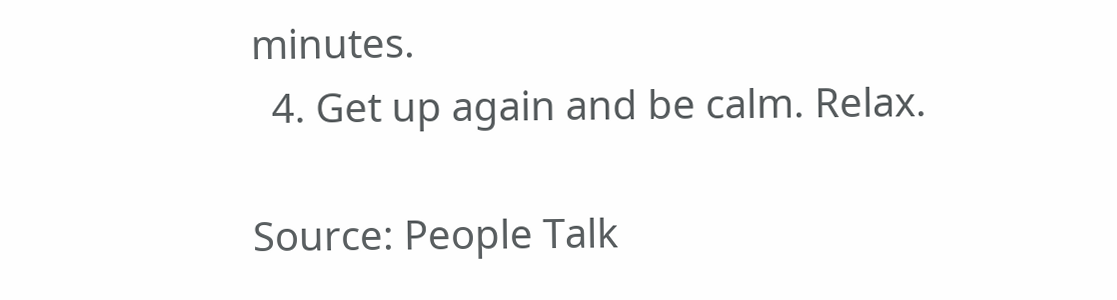minutes.
  4. Get up again and be calm. Relax.

Source: People Talk